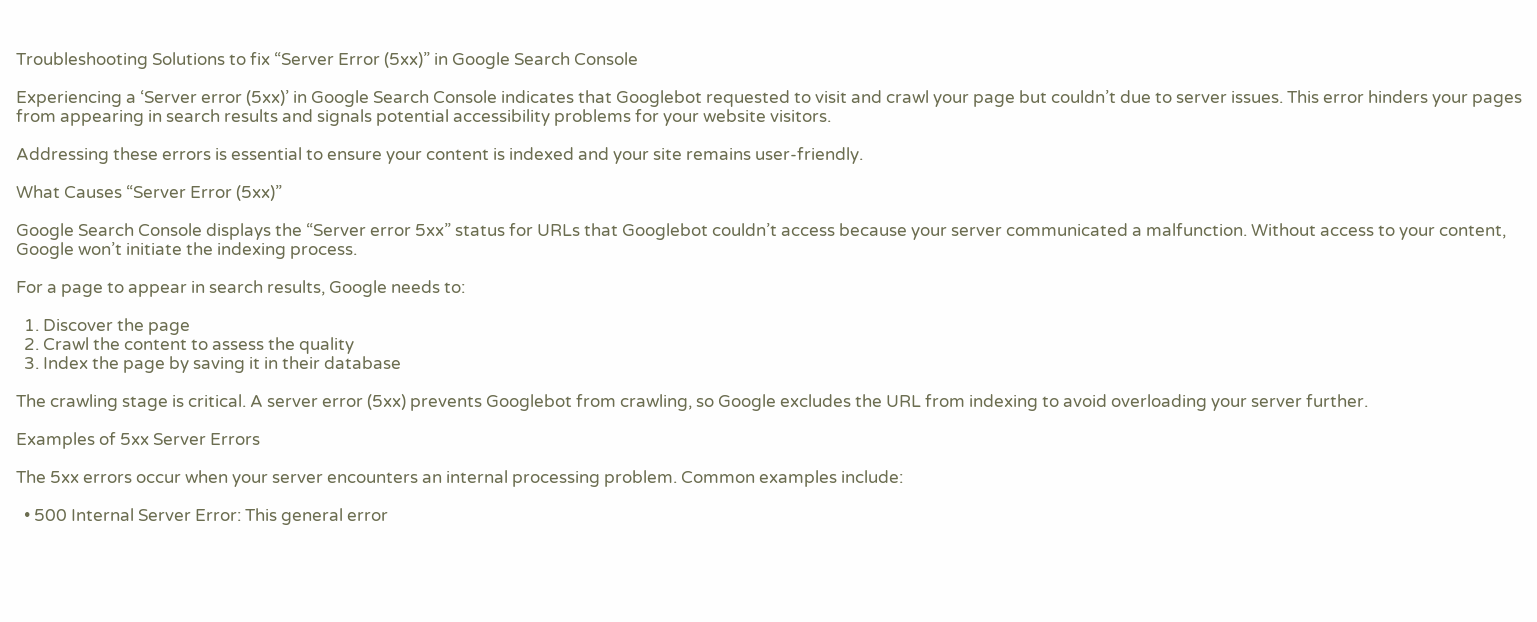Troubleshooting Solutions to fix “Server Error (5xx)” in Google Search Console

Experiencing a ‘Server error (5xx)’ in Google Search Console indicates that Googlebot requested to visit and crawl your page but couldn’t due to server issues. This error hinders your pages from appearing in search results and signals potential accessibility problems for your website visitors.

Addressing these errors is essential to ensure your content is indexed and your site remains user-friendly.

What Causes “Server Error (5xx)”

Google Search Console displays the “Server error 5xx” status for URLs that Googlebot couldn’t access because your server communicated a malfunction. Without access to your content, Google won’t initiate the indexing process.

For a page to appear in search results, Google needs to:

  1. Discover the page
  2. Crawl the content to assess the quality
  3. Index the page by saving it in their database

The crawling stage is critical. A server error (5xx) prevents Googlebot from crawling, so Google excludes the URL from indexing to avoid overloading your server further.

Examples of 5xx Server Errors

The 5xx errors occur when your server encounters an internal processing problem. Common examples include:

  • 500 Internal Server Error: This general error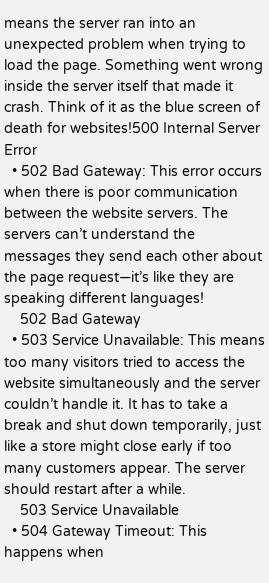means the server ran into an unexpected problem when trying to load the page. Something went wrong inside the server itself that made it crash. Think of it as the blue screen of death for websites!500 Internal Server Error
  • 502 Bad Gateway: This error occurs when there is poor communication between the website servers. The servers can’t understand the messages they send each other about the page request—it’s like they are speaking different languages!
    502 Bad Gateway
  • 503 Service Unavailable: This means too many visitors tried to access the website simultaneously and the server couldn’t handle it. It has to take a break and shut down temporarily, just like a store might close early if too many customers appear. The server should restart after a while.
    503 Service Unavailable
  • 504 Gateway Timeout: This happens when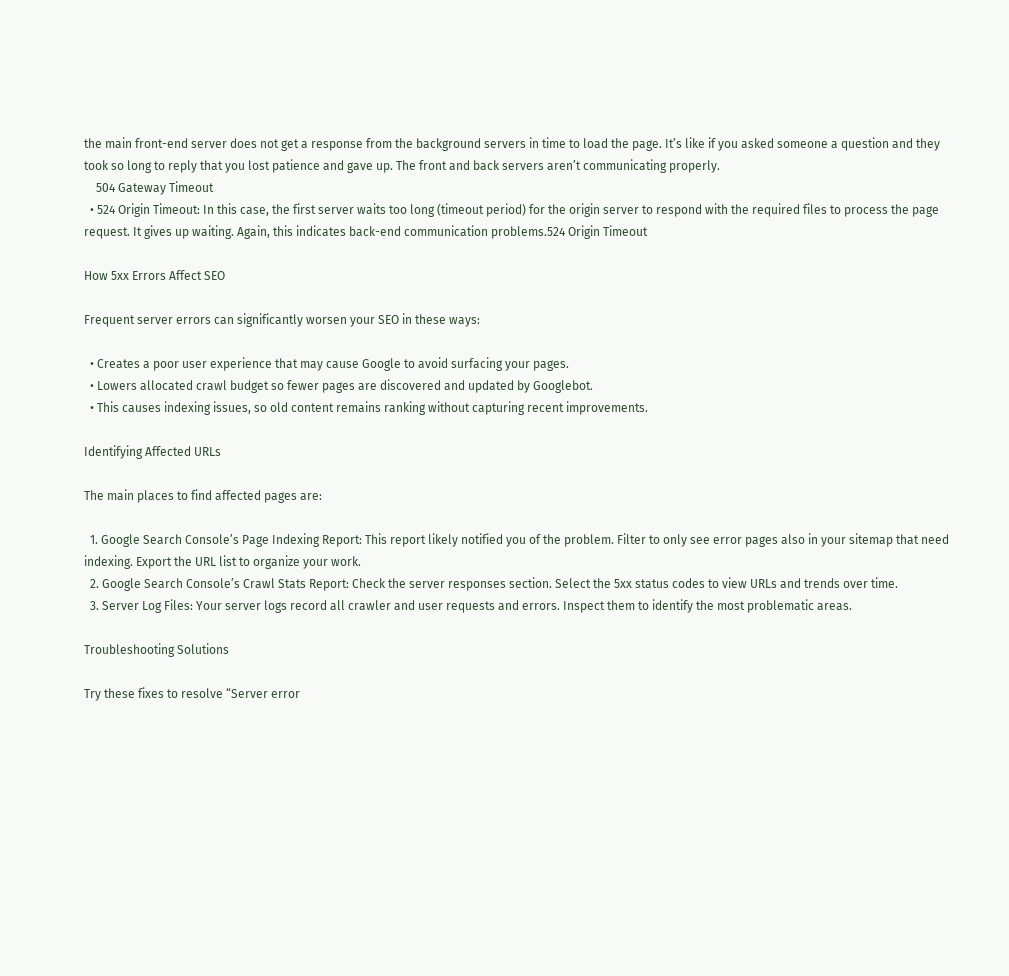the main front-end server does not get a response from the background servers in time to load the page. It’s like if you asked someone a question and they took so long to reply that you lost patience and gave up. The front and back servers aren’t communicating properly.
    504 Gateway Timeout
  • 524 Origin Timeout: In this case, the first server waits too long (timeout period) for the origin server to respond with the required files to process the page request. It gives up waiting. Again, this indicates back-end communication problems.524 Origin Timeout

How 5xx Errors Affect SEO

Frequent server errors can significantly worsen your SEO in these ways:

  • Creates a poor user experience that may cause Google to avoid surfacing your pages.
  • Lowers allocated crawl budget so fewer pages are discovered and updated by Googlebot.
  • This causes indexing issues, so old content remains ranking without capturing recent improvements.

Identifying Affected URLs

The main places to find affected pages are:

  1. Google Search Console’s Page Indexing Report: This report likely notified you of the problem. Filter to only see error pages also in your sitemap that need indexing. Export the URL list to organize your work.
  2. Google Search Console’s Crawl Stats Report: Check the server responses section. Select the 5xx status codes to view URLs and trends over time.
  3. Server Log Files: Your server logs record all crawler and user requests and errors. Inspect them to identify the most problematic areas.

Troubleshooting Solutions

Try these fixes to resolve “Server error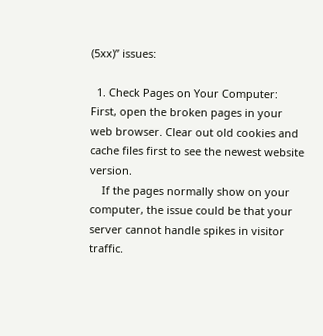(5xx)” issues:

  1. Check Pages on Your Computer: First, open the broken pages in your web browser. Clear out old cookies and cache files first to see the newest website version.
    If the pages normally show on your computer, the issue could be that your server cannot handle spikes in visitor traffic.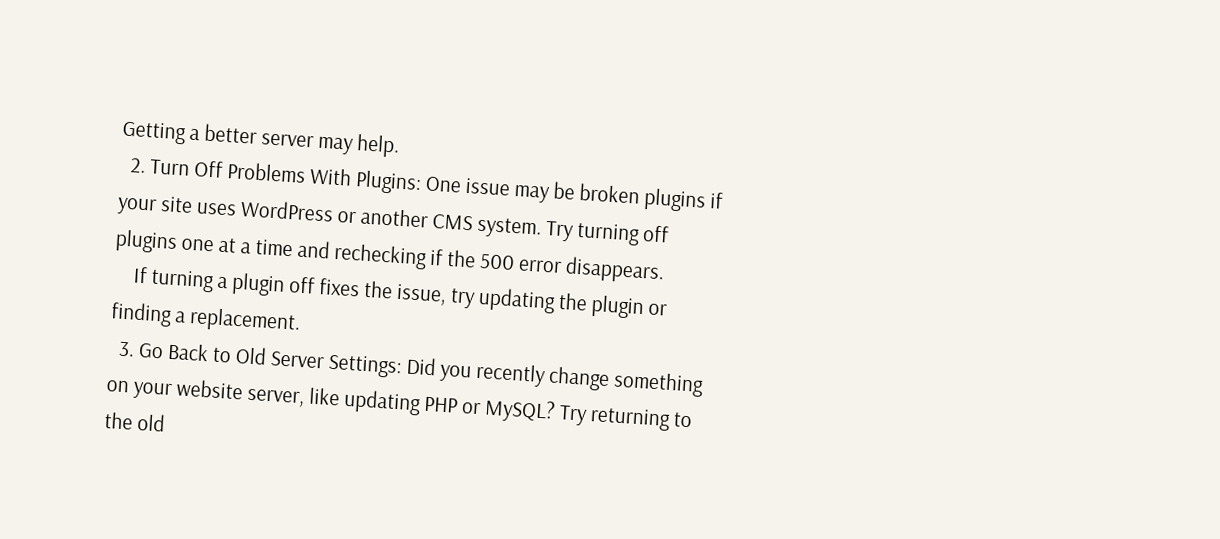Getting a better server may help.
  2. Turn Off Problems With Plugins: One issue may be broken plugins if your site uses WordPress or another CMS system. Try turning off plugins one at a time and rechecking if the 500 error disappears.
    If turning a plugin off fixes the issue, try updating the plugin or finding a replacement.
  3. Go Back to Old Server Settings: Did you recently change something on your website server, like updating PHP or MySQL? Try returning to the old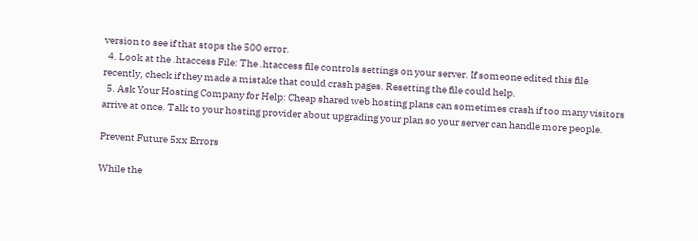version to see if that stops the 500 error.
  4. Look at the .htaccess File: The .htaccess file controls settings on your server. If someone edited this file recently, check if they made a mistake that could crash pages. Resetting the file could help.
  5. Ask Your Hosting Company for Help: Cheap shared web hosting plans can sometimes crash if too many visitors arrive at once. Talk to your hosting provider about upgrading your plan so your server can handle more people.

Prevent Future 5xx Errors

While the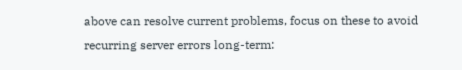above can resolve current problems, focus on these to avoid recurring server errors long-term: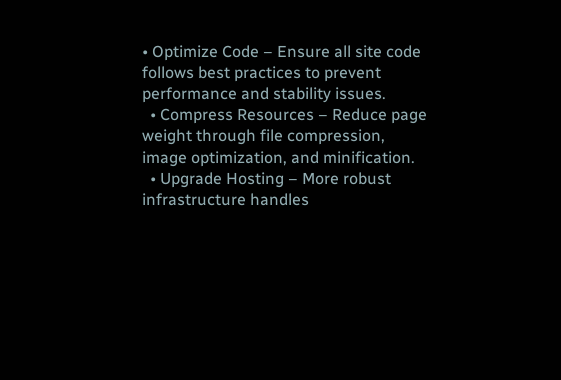• Optimize Code – Ensure all site code follows best practices to prevent performance and stability issues.
  • Compress Resources – Reduce page weight through file compression, image optimization, and minification.
  • Upgrade Hosting – More robust infrastructure handles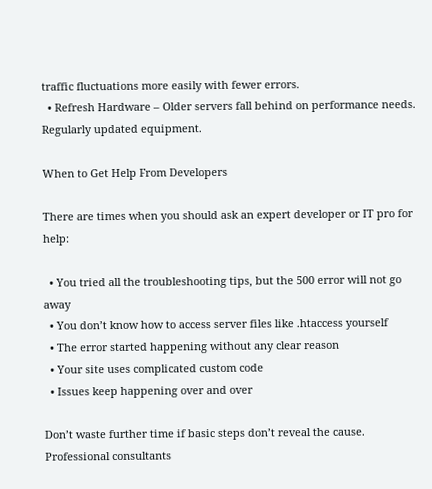traffic fluctuations more easily with fewer errors.
  • Refresh Hardware – Older servers fall behind on performance needs. Regularly updated equipment.

When to Get Help From Developers

There are times when you should ask an expert developer or IT pro for help:

  • You tried all the troubleshooting tips, but the 500 error will not go away
  • You don’t know how to access server files like .htaccess yourself
  • The error started happening without any clear reason
  • Your site uses complicated custom code
  • Issues keep happening over and over

Don’t waste further time if basic steps don’t reveal the cause. Professional consultants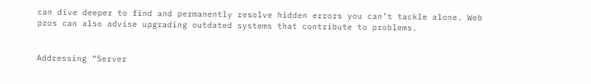can dive deeper to find and permanently resolve hidden errors you can’t tackle alone. Web pros can also advise upgrading outdated systems that contribute to problems.


Addressing “Server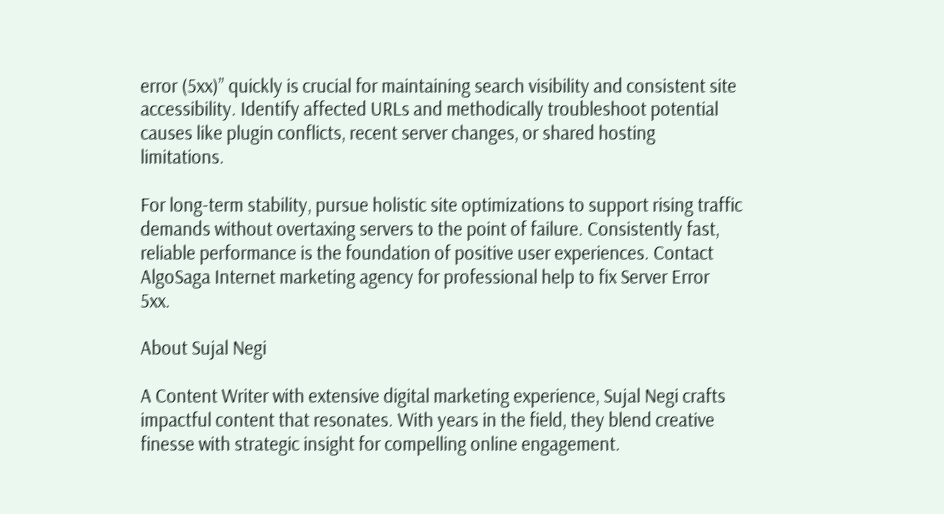error (5xx)” quickly is crucial for maintaining search visibility and consistent site accessibility. Identify affected URLs and methodically troubleshoot potential causes like plugin conflicts, recent server changes, or shared hosting limitations.

For long-term stability, pursue holistic site optimizations to support rising traffic demands without overtaxing servers to the point of failure. Consistently fast, reliable performance is the foundation of positive user experiences. Contact AlgoSaga Internet marketing agency for professional help to fix Server Error 5xx.

About Sujal Negi

A Content Writer with extensive digital marketing experience, Sujal Negi crafts impactful content that resonates. With years in the field, they blend creative finesse with strategic insight for compelling online engagement.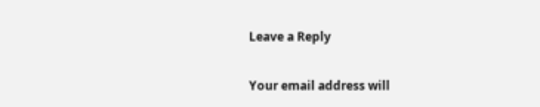Leave a Reply

Your email address will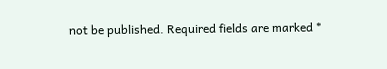not be published. Required fields are marked *